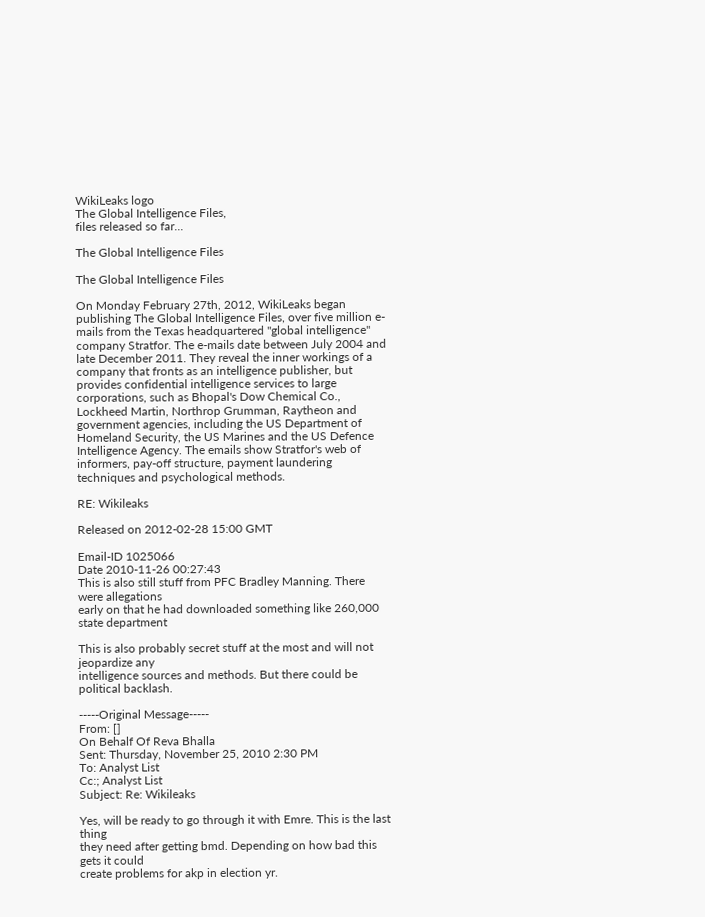WikiLeaks logo
The Global Intelligence Files,
files released so far...

The Global Intelligence Files

The Global Intelligence Files

On Monday February 27th, 2012, WikiLeaks began publishing The Global Intelligence Files, over five million e-mails from the Texas headquartered "global intelligence" company Stratfor. The e-mails date between July 2004 and late December 2011. They reveal the inner workings of a company that fronts as an intelligence publisher, but provides confidential intelligence services to large corporations, such as Bhopal's Dow Chemical Co., Lockheed Martin, Northrop Grumman, Raytheon and government agencies, including the US Department of Homeland Security, the US Marines and the US Defence Intelligence Agency. The emails show Stratfor's web of informers, pay-off structure, payment laundering techniques and psychological methods.

RE: Wikileaks

Released on 2012-02-28 15:00 GMT

Email-ID 1025066
Date 2010-11-26 00:27:43
This is also still stuff from PFC Bradley Manning. There were allegations
early on that he had downloaded something like 260,000 state department

This is also probably secret stuff at the most and will not jeopardize any
intelligence sources and methods. But there could be political backlash.

-----Original Message-----
From: []
On Behalf Of Reva Bhalla
Sent: Thursday, November 25, 2010 2:30 PM
To: Analyst List
Cc:; Analyst List
Subject: Re: Wikileaks

Yes, will be ready to go through it with Emre. This is the last thing
they need after getting bmd. Depending on how bad this gets it could
create problems for akp in election yr.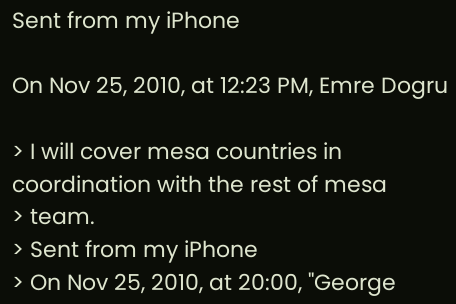Sent from my iPhone

On Nov 25, 2010, at 12:23 PM, Emre Dogru

> I will cover mesa countries in coordination with the rest of mesa
> team.
> Sent from my iPhone
> On Nov 25, 2010, at 20:00, "George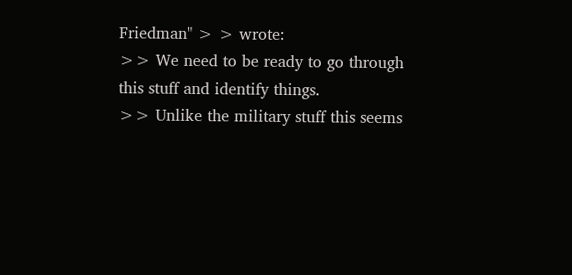Friedman" > > wrote:
>> We need to be ready to go through this stuff and identify things.
>> Unlike the military stuff this seems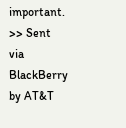important.
>> Sent via BlackBerry by AT&T